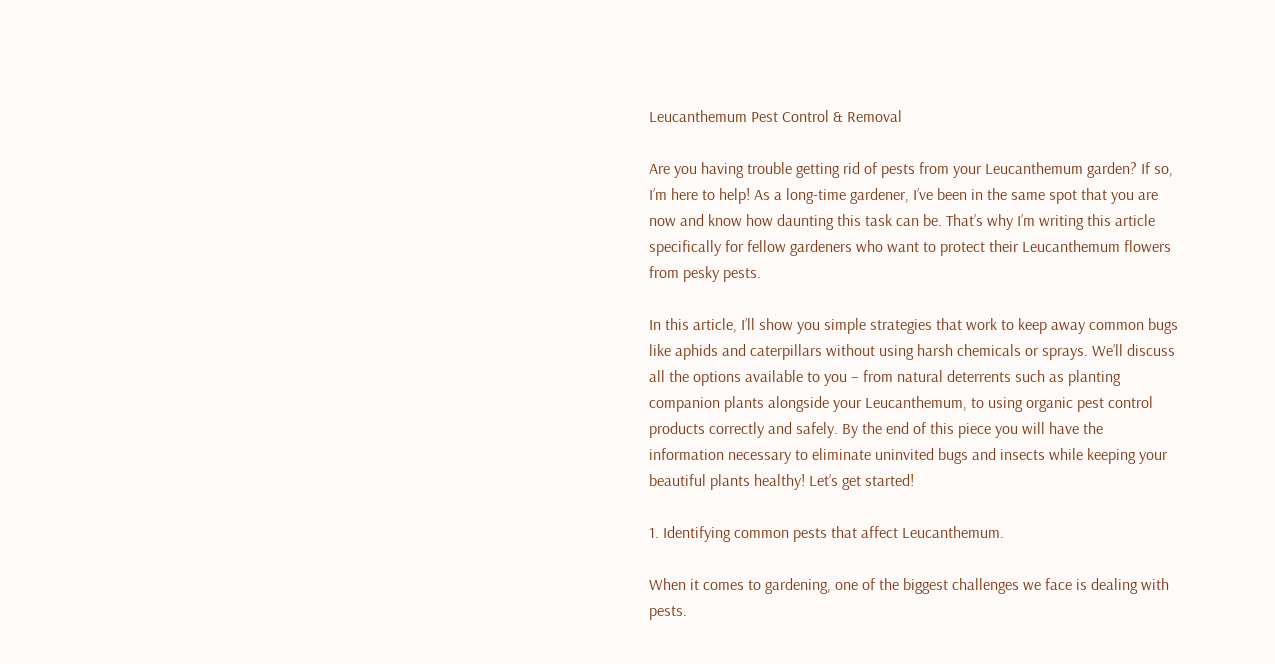Leucanthemum Pest Control & Removal

Are you having trouble getting rid of pests from your Leucanthemum garden? If so, I’m here to help! As a long-time gardener, I’ve been in the same spot that you are now and know how daunting this task can be. That’s why I’m writing this article specifically for fellow gardeners who want to protect their Leucanthemum flowers from pesky pests.

In this article, I’ll show you simple strategies that work to keep away common bugs like aphids and caterpillars without using harsh chemicals or sprays. We’ll discuss all the options available to you – from natural deterrents such as planting companion plants alongside your Leucanthemum, to using organic pest control products correctly and safely. By the end of this piece you will have the information necessary to eliminate uninvited bugs and insects while keeping your beautiful plants healthy! Let’s get started!

1. Identifying common pests that affect Leucanthemum.

When it comes to gardening, one of the biggest challenges we face is dealing with pests.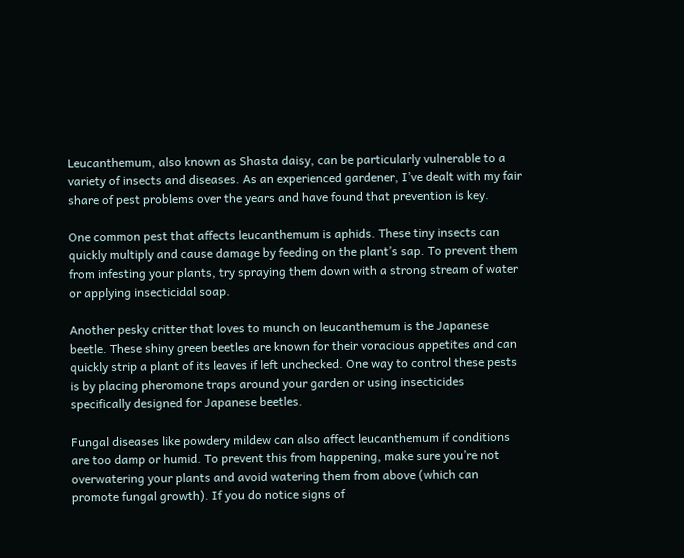Leucanthemum, also known as Shasta daisy, can be particularly vulnerable to a variety of insects and diseases. As an experienced gardener, I’ve dealt with my fair share of pest problems over the years and have found that prevention is key.

One common pest that affects leucanthemum is aphids. These tiny insects can quickly multiply and cause damage by feeding on the plant’s sap. To prevent them from infesting your plants, try spraying them down with a strong stream of water or applying insecticidal soap.

Another pesky critter that loves to munch on leucanthemum is the Japanese beetle. These shiny green beetles are known for their voracious appetites and can quickly strip a plant of its leaves if left unchecked. One way to control these pests is by placing pheromone traps around your garden or using insecticides specifically designed for Japanese beetles.

Fungal diseases like powdery mildew can also affect leucanthemum if conditions are too damp or humid. To prevent this from happening, make sure you’re not overwatering your plants and avoid watering them from above (which can promote fungal growth). If you do notice signs of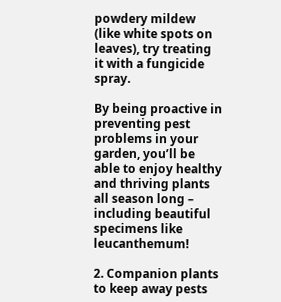powdery mildew (like white spots on leaves), try treating it with a fungicide spray.

By being proactive in preventing pest problems in your garden, you’ll be able to enjoy healthy and thriving plants all season long – including beautiful specimens like leucanthemum!

2. Companion plants to keep away pests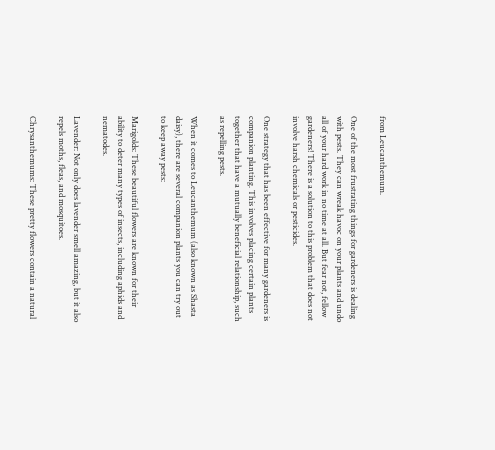from Leucanthemum.

One of the most frustrating things for gardeners is dealing with pests. They can wreak havoc on your plants and undo all of your hard work in no time at all. But fear not, fellow gardeners! There is a solution to this problem that does not involve harsh chemicals or pesticides.

One strategy that has been effective for many gardeners is companion planting. This involves placing certain plants together that have a mutually beneficial relationship, such as repelling pests.

When it comes to Leucanthemum (also known as Shasta daisy), there are several companion plants you can try out to keep away pests:

Marigolds: These beautiful flowers are known for their ability to deter many types of insects, including aphids and nematodes.

Lavender: Not only does lavender smell amazing, but it also repels moths, fleas, and mosquitoes.

Chrysanthemums: These pretty flowers contain a natural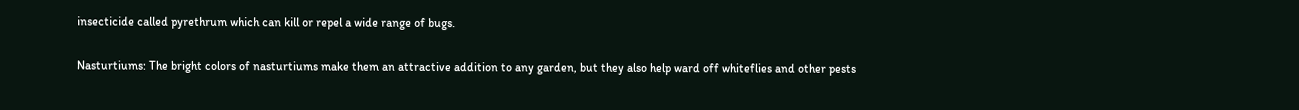insecticide called pyrethrum which can kill or repel a wide range of bugs.

Nasturtiums: The bright colors of nasturtiums make them an attractive addition to any garden, but they also help ward off whiteflies and other pests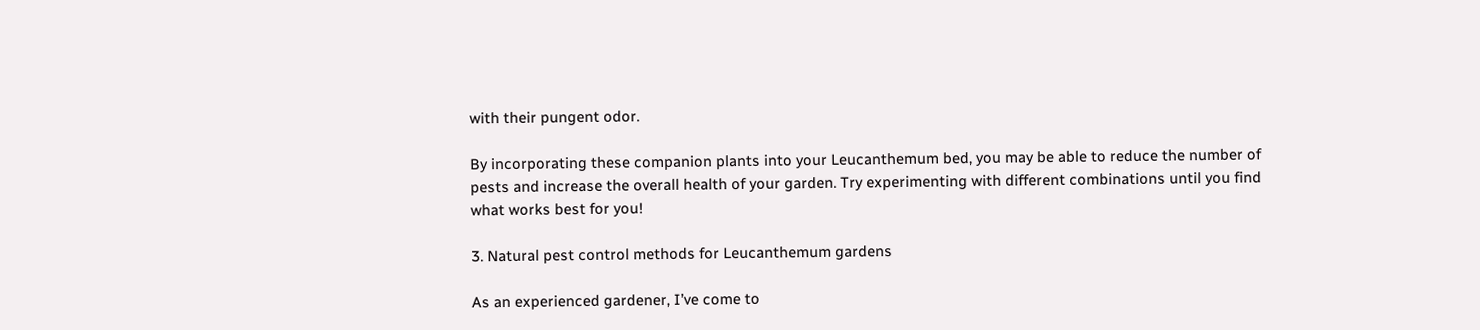with their pungent odor.

By incorporating these companion plants into your Leucanthemum bed, you may be able to reduce the number of pests and increase the overall health of your garden. Try experimenting with different combinations until you find what works best for you!

3. Natural pest control methods for Leucanthemum gardens

As an experienced gardener, I’ve come to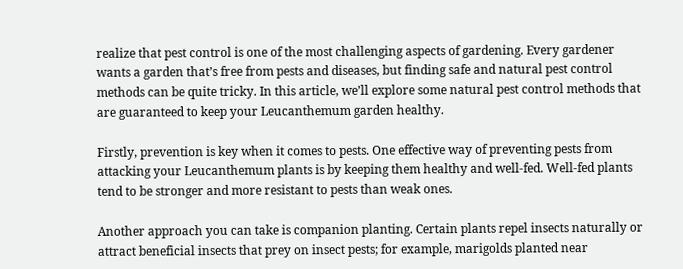realize that pest control is one of the most challenging aspects of gardening. Every gardener wants a garden that’s free from pests and diseases, but finding safe and natural pest control methods can be quite tricky. In this article, we’ll explore some natural pest control methods that are guaranteed to keep your Leucanthemum garden healthy.

Firstly, prevention is key when it comes to pests. One effective way of preventing pests from attacking your Leucanthemum plants is by keeping them healthy and well-fed. Well-fed plants tend to be stronger and more resistant to pests than weak ones.

Another approach you can take is companion planting. Certain plants repel insects naturally or attract beneficial insects that prey on insect pests; for example, marigolds planted near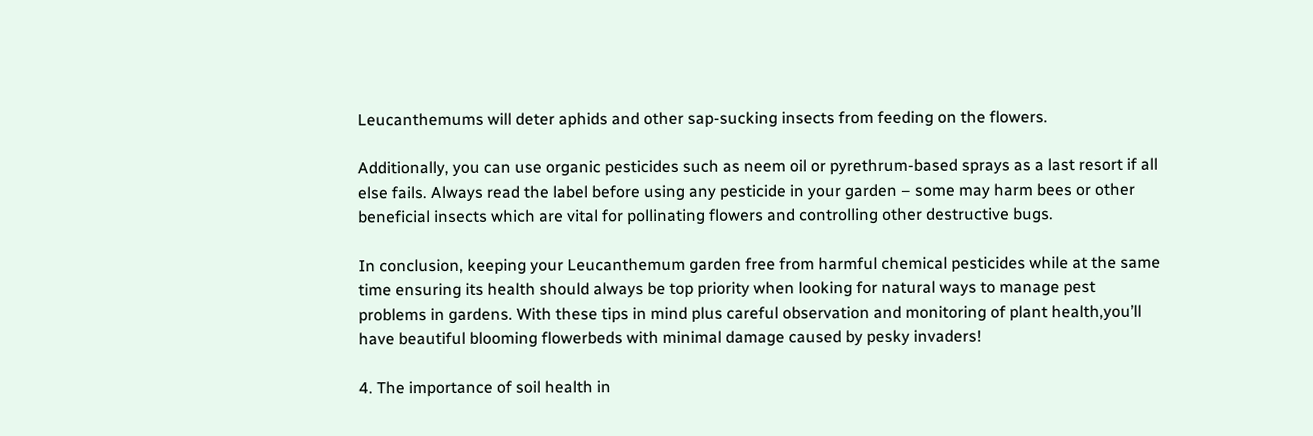Leucanthemums will deter aphids and other sap-sucking insects from feeding on the flowers.

Additionally, you can use organic pesticides such as neem oil or pyrethrum-based sprays as a last resort if all else fails. Always read the label before using any pesticide in your garden – some may harm bees or other beneficial insects which are vital for pollinating flowers and controlling other destructive bugs.

In conclusion, keeping your Leucanthemum garden free from harmful chemical pesticides while at the same time ensuring its health should always be top priority when looking for natural ways to manage pest problems in gardens. With these tips in mind plus careful observation and monitoring of plant health,you’ll have beautiful blooming flowerbeds with minimal damage caused by pesky invaders!

4. The importance of soil health in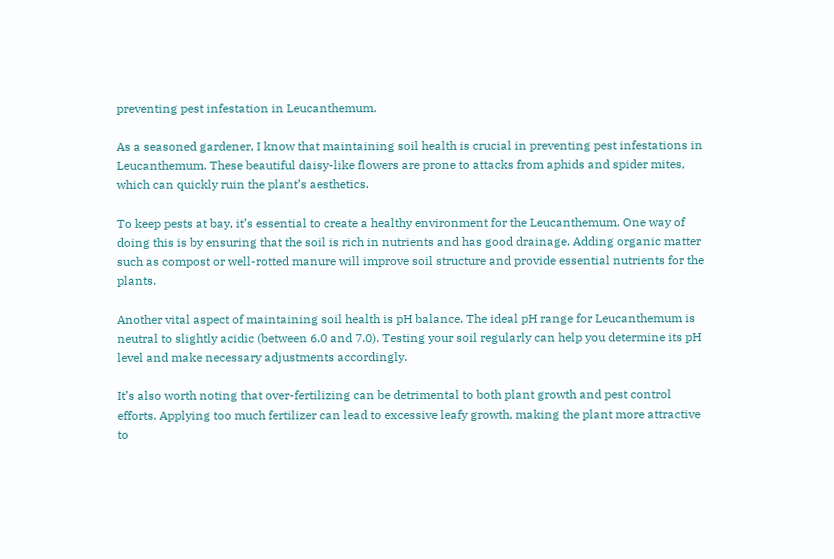preventing pest infestation in Leucanthemum.

As a seasoned gardener, I know that maintaining soil health is crucial in preventing pest infestations in Leucanthemum. These beautiful daisy-like flowers are prone to attacks from aphids and spider mites, which can quickly ruin the plant’s aesthetics.

To keep pests at bay, it’s essential to create a healthy environment for the Leucanthemum. One way of doing this is by ensuring that the soil is rich in nutrients and has good drainage. Adding organic matter such as compost or well-rotted manure will improve soil structure and provide essential nutrients for the plants.

Another vital aspect of maintaining soil health is pH balance. The ideal pH range for Leucanthemum is neutral to slightly acidic (between 6.0 and 7.0). Testing your soil regularly can help you determine its pH level and make necessary adjustments accordingly.

It’s also worth noting that over-fertilizing can be detrimental to both plant growth and pest control efforts. Applying too much fertilizer can lead to excessive leafy growth, making the plant more attractive to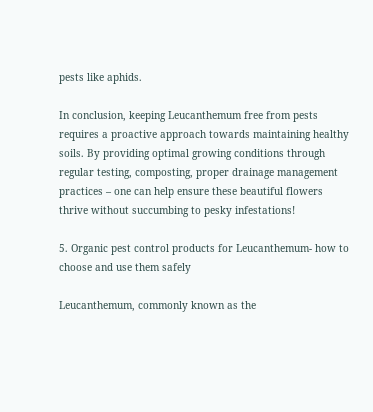pests like aphids.

In conclusion, keeping Leucanthemum free from pests requires a proactive approach towards maintaining healthy soils. By providing optimal growing conditions through regular testing, composting, proper drainage management practices – one can help ensure these beautiful flowers thrive without succumbing to pesky infestations!

5. Organic pest control products for Leucanthemum- how to choose and use them safely

Leucanthemum, commonly known as the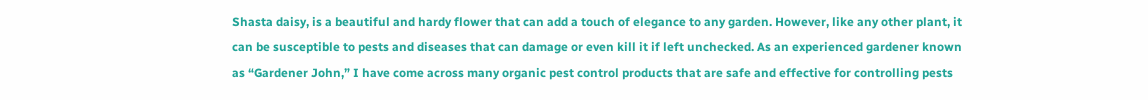Shasta daisy, is a beautiful and hardy flower that can add a touch of elegance to any garden. However, like any other plant, it can be susceptible to pests and diseases that can damage or even kill it if left unchecked. As an experienced gardener known as “Gardener John,” I have come across many organic pest control products that are safe and effective for controlling pests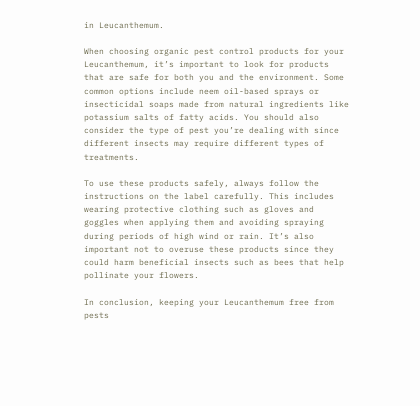in Leucanthemum.

When choosing organic pest control products for your Leucanthemum, it’s important to look for products that are safe for both you and the environment. Some common options include neem oil-based sprays or insecticidal soaps made from natural ingredients like potassium salts of fatty acids. You should also consider the type of pest you’re dealing with since different insects may require different types of treatments.

To use these products safely, always follow the instructions on the label carefully. This includes wearing protective clothing such as gloves and goggles when applying them and avoiding spraying during periods of high wind or rain. It’s also important not to overuse these products since they could harm beneficial insects such as bees that help pollinate your flowers.

In conclusion, keeping your Leucanthemum free from pests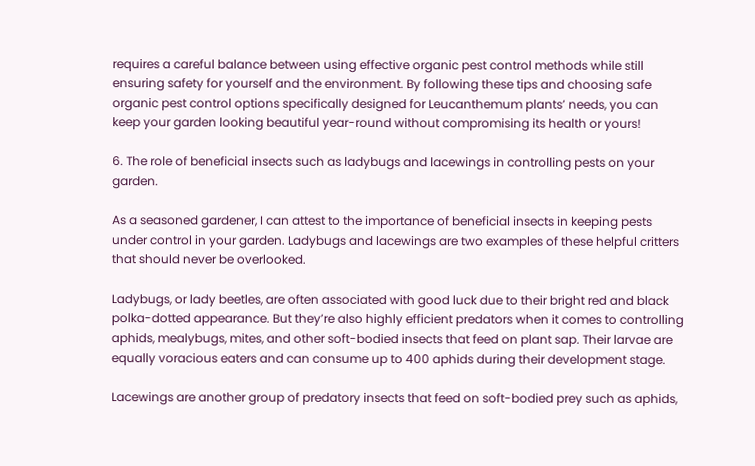requires a careful balance between using effective organic pest control methods while still ensuring safety for yourself and the environment. By following these tips and choosing safe organic pest control options specifically designed for Leucanthemum plants’ needs, you can keep your garden looking beautiful year-round without compromising its health or yours!

6. The role of beneficial insects such as ladybugs and lacewings in controlling pests on your garden.

As a seasoned gardener, I can attest to the importance of beneficial insects in keeping pests under control in your garden. Ladybugs and lacewings are two examples of these helpful critters that should never be overlooked.

Ladybugs, or lady beetles, are often associated with good luck due to their bright red and black polka-dotted appearance. But they’re also highly efficient predators when it comes to controlling aphids, mealybugs, mites, and other soft-bodied insects that feed on plant sap. Their larvae are equally voracious eaters and can consume up to 400 aphids during their development stage.

Lacewings are another group of predatory insects that feed on soft-bodied prey such as aphids,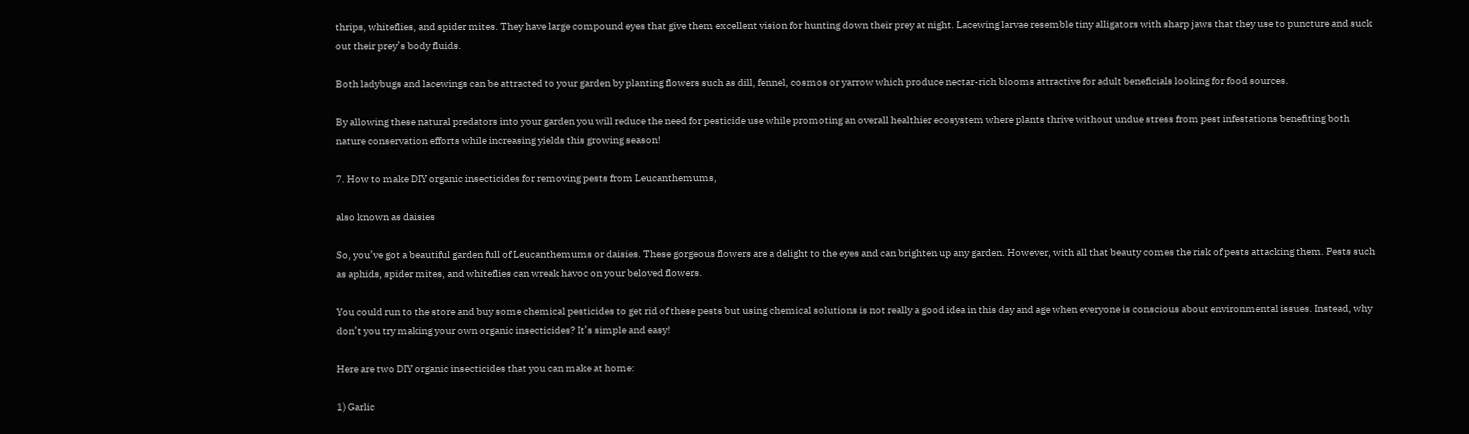thrips, whiteflies, and spider mites. They have large compound eyes that give them excellent vision for hunting down their prey at night. Lacewing larvae resemble tiny alligators with sharp jaws that they use to puncture and suck out their prey’s body fluids.

Both ladybugs and lacewings can be attracted to your garden by planting flowers such as dill, fennel, cosmos or yarrow which produce nectar-rich blooms attractive for adult beneficials looking for food sources.

By allowing these natural predators into your garden you will reduce the need for pesticide use while promoting an overall healthier ecosystem where plants thrive without undue stress from pest infestations benefiting both nature conservation efforts while increasing yields this growing season!

7. How to make DIY organic insecticides for removing pests from Leucanthemums,

also known as daisies

So, you’ve got a beautiful garden full of Leucanthemums or daisies. These gorgeous flowers are a delight to the eyes and can brighten up any garden. However, with all that beauty comes the risk of pests attacking them. Pests such as aphids, spider mites, and whiteflies can wreak havoc on your beloved flowers.

You could run to the store and buy some chemical pesticides to get rid of these pests but using chemical solutions is not really a good idea in this day and age when everyone is conscious about environmental issues. Instead, why don’t you try making your own organic insecticides? It’s simple and easy!

Here are two DIY organic insecticides that you can make at home:

1) Garlic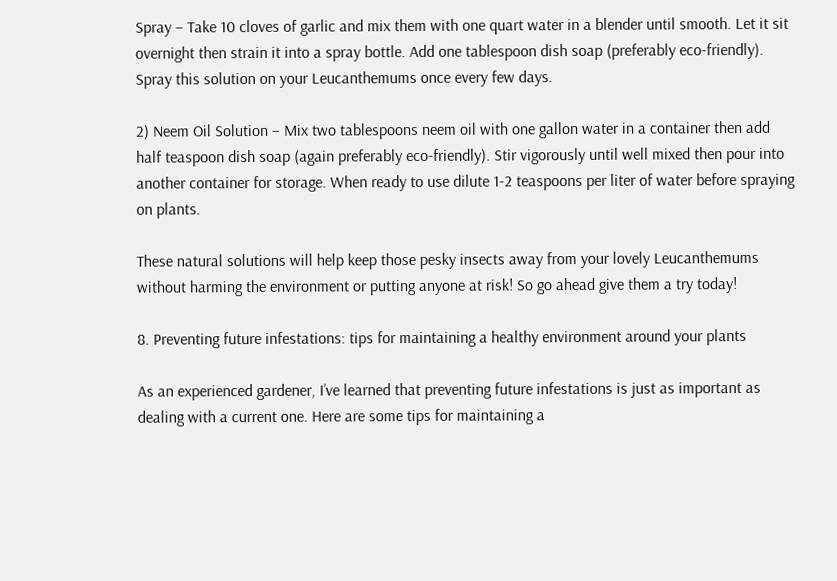Spray – Take 10 cloves of garlic and mix them with one quart water in a blender until smooth. Let it sit overnight then strain it into a spray bottle. Add one tablespoon dish soap (preferably eco-friendly). Spray this solution on your Leucanthemums once every few days.

2) Neem Oil Solution – Mix two tablespoons neem oil with one gallon water in a container then add half teaspoon dish soap (again preferably eco-friendly). Stir vigorously until well mixed then pour into another container for storage. When ready to use dilute 1-2 teaspoons per liter of water before spraying on plants.

These natural solutions will help keep those pesky insects away from your lovely Leucanthemums without harming the environment or putting anyone at risk! So go ahead give them a try today!

8. Preventing future infestations: tips for maintaining a healthy environment around your plants

As an experienced gardener, I’ve learned that preventing future infestations is just as important as dealing with a current one. Here are some tips for maintaining a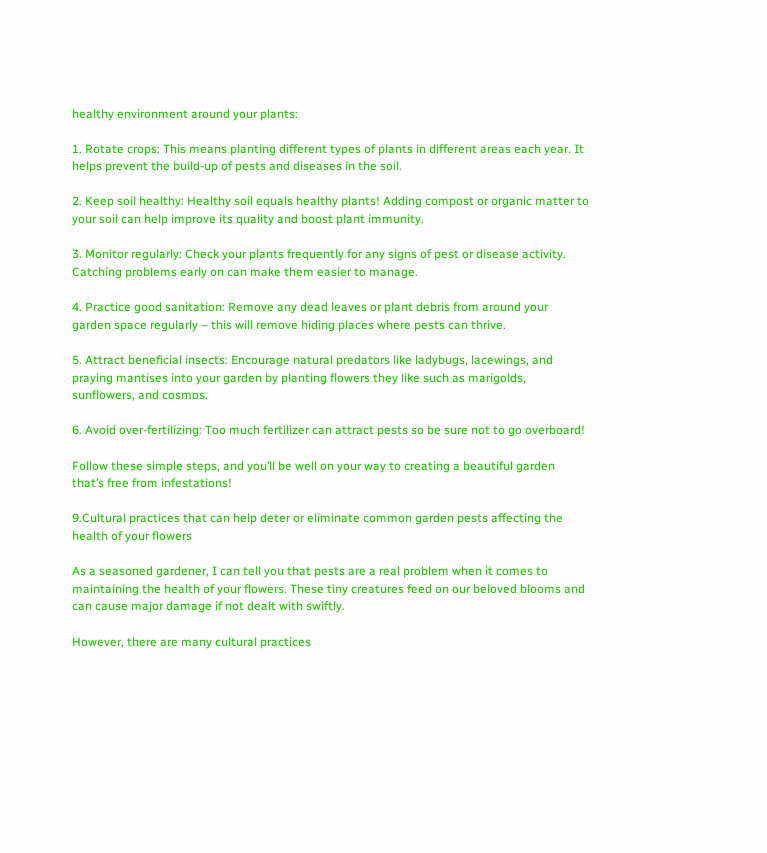healthy environment around your plants:

1. Rotate crops: This means planting different types of plants in different areas each year. It helps prevent the build-up of pests and diseases in the soil.

2. Keep soil healthy: Healthy soil equals healthy plants! Adding compost or organic matter to your soil can help improve its quality and boost plant immunity.

3. Monitor regularly: Check your plants frequently for any signs of pest or disease activity. Catching problems early on can make them easier to manage.

4. Practice good sanitation: Remove any dead leaves or plant debris from around your garden space regularly – this will remove hiding places where pests can thrive.

5. Attract beneficial insects: Encourage natural predators like ladybugs, lacewings, and praying mantises into your garden by planting flowers they like such as marigolds, sunflowers, and cosmos.

6. Avoid over-fertilizing: Too much fertilizer can attract pests so be sure not to go overboard!

Follow these simple steps, and you’ll be well on your way to creating a beautiful garden that’s free from infestations!

9.Cultural practices that can help deter or eliminate common garden pests affecting the health of your flowers

As a seasoned gardener, I can tell you that pests are a real problem when it comes to maintaining the health of your flowers. These tiny creatures feed on our beloved blooms and can cause major damage if not dealt with swiftly.

However, there are many cultural practices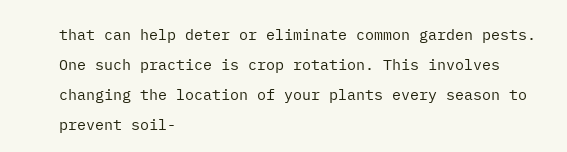that can help deter or eliminate common garden pests. One such practice is crop rotation. This involves changing the location of your plants every season to prevent soil-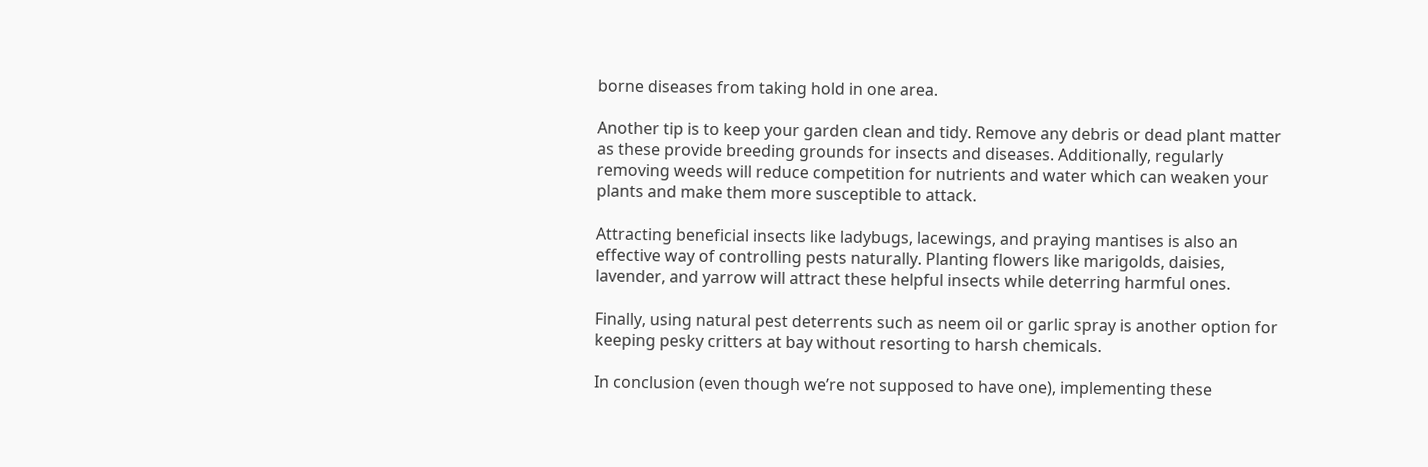borne diseases from taking hold in one area.

Another tip is to keep your garden clean and tidy. Remove any debris or dead plant matter as these provide breeding grounds for insects and diseases. Additionally, regularly removing weeds will reduce competition for nutrients and water which can weaken your plants and make them more susceptible to attack.

Attracting beneficial insects like ladybugs, lacewings, and praying mantises is also an effective way of controlling pests naturally. Planting flowers like marigolds, daisies, lavender, and yarrow will attract these helpful insects while deterring harmful ones.

Finally, using natural pest deterrents such as neem oil or garlic spray is another option for keeping pesky critters at bay without resorting to harsh chemicals.

In conclusion (even though we’re not supposed to have one), implementing these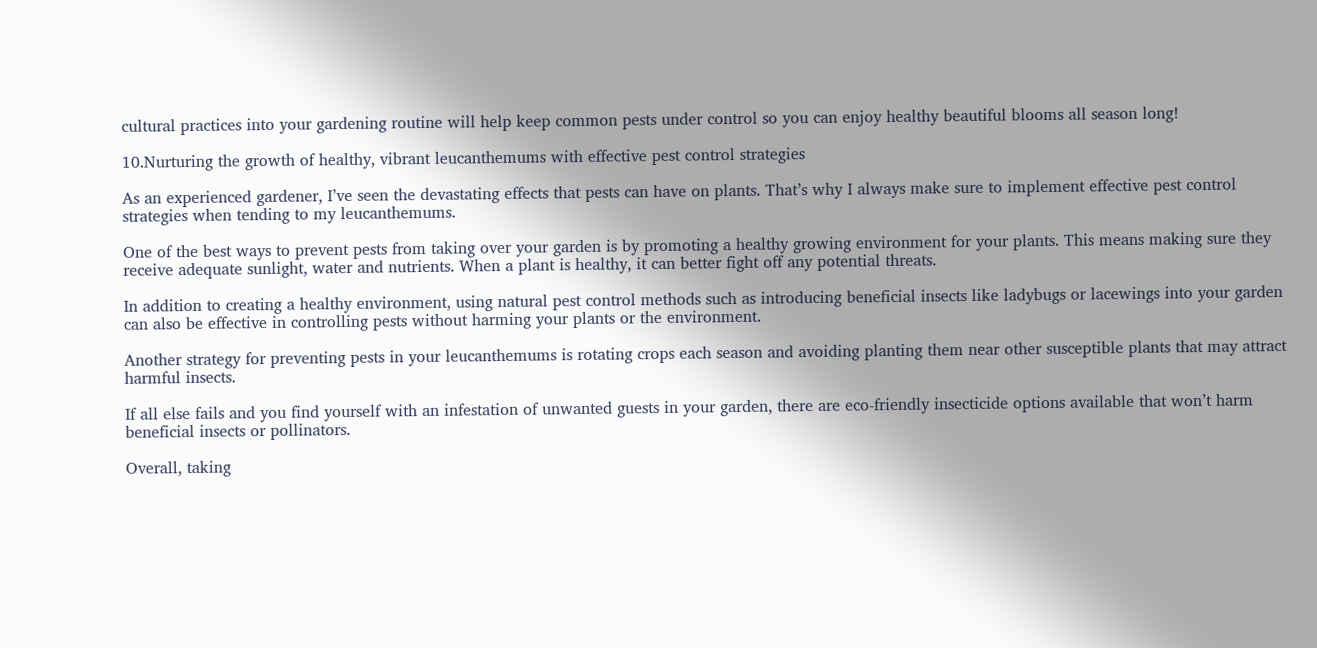cultural practices into your gardening routine will help keep common pests under control so you can enjoy healthy beautiful blooms all season long!

10.Nurturing the growth of healthy, vibrant leucanthemums with effective pest control strategies

As an experienced gardener, I’ve seen the devastating effects that pests can have on plants. That’s why I always make sure to implement effective pest control strategies when tending to my leucanthemums.

One of the best ways to prevent pests from taking over your garden is by promoting a healthy growing environment for your plants. This means making sure they receive adequate sunlight, water and nutrients. When a plant is healthy, it can better fight off any potential threats.

In addition to creating a healthy environment, using natural pest control methods such as introducing beneficial insects like ladybugs or lacewings into your garden can also be effective in controlling pests without harming your plants or the environment.

Another strategy for preventing pests in your leucanthemums is rotating crops each season and avoiding planting them near other susceptible plants that may attract harmful insects.

If all else fails and you find yourself with an infestation of unwanted guests in your garden, there are eco-friendly insecticide options available that won’t harm beneficial insects or pollinators.

Overall, taking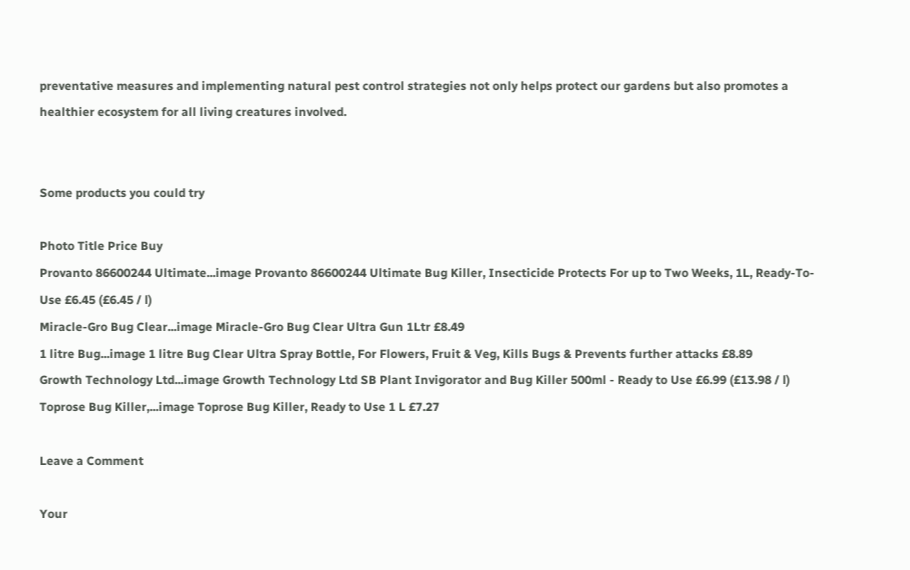preventative measures and implementing natural pest control strategies not only helps protect our gardens but also promotes a healthier ecosystem for all living creatures involved.


Some products you could try

Photo Title Price Buy
Provanto 86600244 Ultimate...image Provanto 86600244 Ultimate Bug Killer, Insecticide Protects For up to Two Weeks, 1L, Ready-To-Use £6.45 (£6.45 / l)
Miracle-Gro Bug Clear...image Miracle-Gro Bug Clear Ultra Gun 1Ltr £8.49
1 litre Bug...image 1 litre Bug Clear Ultra Spray Bottle, For Flowers, Fruit & Veg, Kills Bugs & Prevents further attacks £8.89
Growth Technology Ltd...image Growth Technology Ltd SB Plant Invigorator and Bug Killer 500ml - Ready to Use £6.99 (£13.98 / l)
Toprose Bug Killer,...image Toprose Bug Killer, Ready to Use 1 L £7.27

Leave a Comment

Your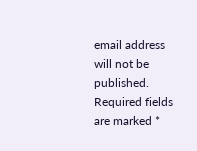email address will not be published. Required fields are marked *